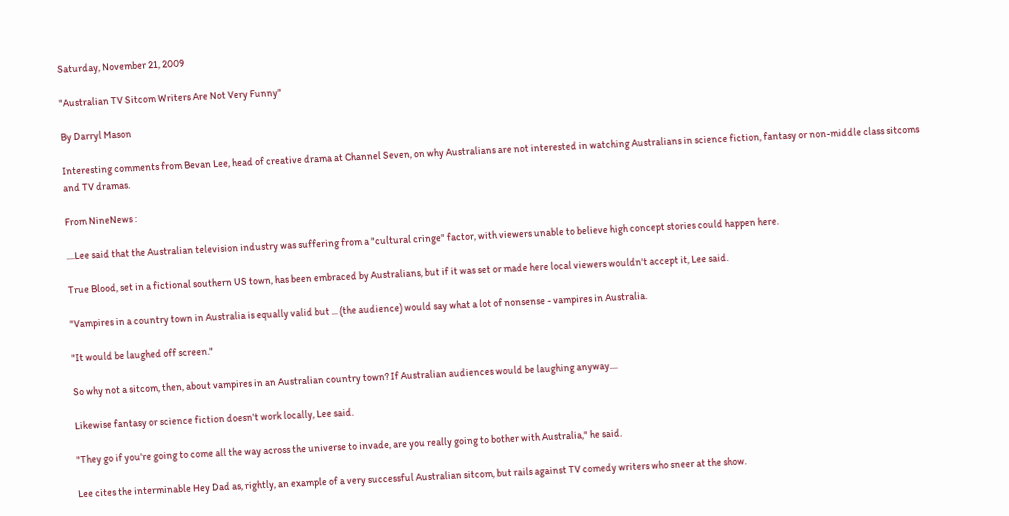Saturday, November 21, 2009

"Australian TV Sitcom Writers Are Not Very Funny"

By Darryl Mason

Interesting comments from Bevan Lee, head of creative drama at Channel Seven, on why Australians are not interested in watching Australians in science fiction, fantasy or non-middle class sitcoms and TV dramas.

From NineNews :

....Lee said that the Australian television industry was suffering from a "cultural cringe" factor, with viewers unable to believe high concept stories could happen here.

True Blood, set in a fictional southern US town, has been embraced by Australians, but if it was set or made here local viewers wouldn't accept it, Lee said.

"Vampires in a country town in Australia is equally valid but ... (the audience) would say what a lot of nonsense - vampires in Australia.

"It would be laughed off screen."

So why not a sitcom, then, about vampires in an Australian country town? If Australian audiences would be laughing anyway....

Likewise fantasy or science fiction doesn't work locally, Lee said.

"They go if you're going to come all the way across the universe to invade, are you really going to bother with Australia," he said.

Lee cites the interminable Hey Dad as, rightly, an example of a very successful Australian sitcom, but rails against TV comedy writers who sneer at the show.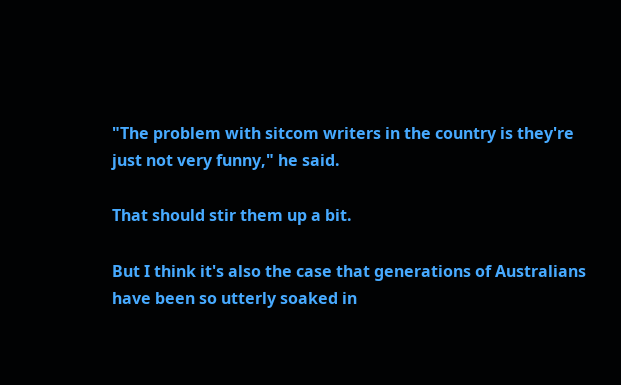"The problem with sitcom writers in the country is they're just not very funny," he said.

That should stir them up a bit.

But I think it's also the case that generations of Australians have been so utterly soaked in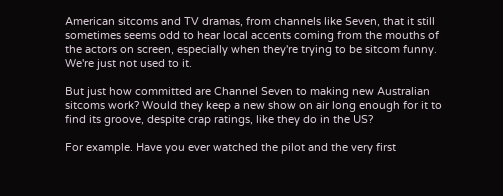American sitcoms and TV dramas, from channels like Seven, that it still sometimes seems odd to hear local accents coming from the mouths of the actors on screen, especially when they're trying to be sitcom funny. We're just not used to it.

But just how committed are Channel Seven to making new Australian sitcoms work? Would they keep a new show on air long enough for it to find its groove, despite crap ratings, like they do in the US?

For example. Have you ever watched the pilot and the very first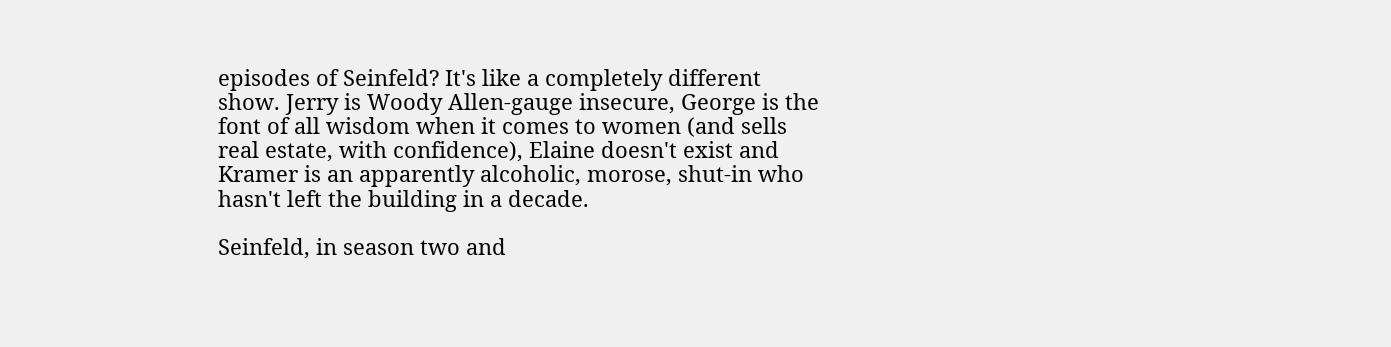episodes of Seinfeld? It's like a completely different show. Jerry is Woody Allen-gauge insecure, George is the font of all wisdom when it comes to women (and sells real estate, with confidence), Elaine doesn't exist and Kramer is an apparently alcoholic, morose, shut-in who hasn't left the building in a decade.

Seinfeld, in season two and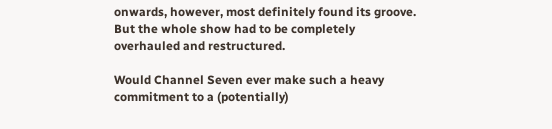onwards, however, most definitely found its groove. But the whole show had to be completely overhauled and restructured.

Would Channel Seven ever make such a heavy commitment to a (potentially)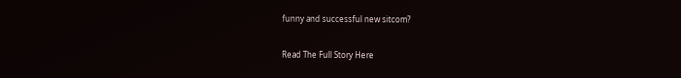funny and successful new sitcom?

Read The Full Story Here